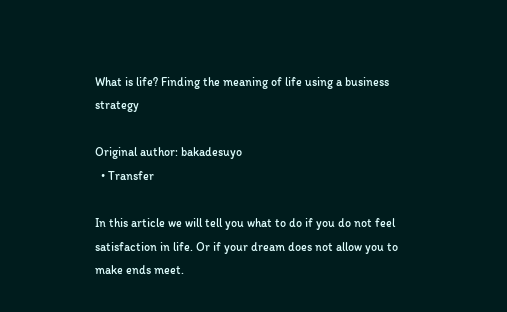What is life? Finding the meaning of life using a business strategy

Original author: bakadesuyo
  • Transfer

In this article we will tell you what to do if you do not feel satisfaction in life. Or if your dream does not allow you to make ends meet.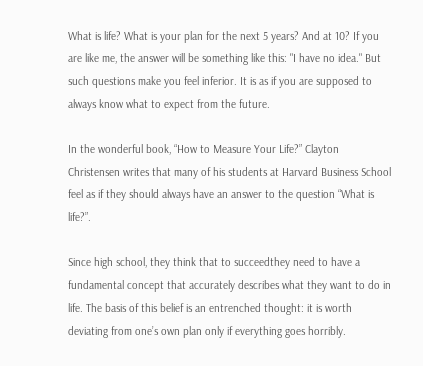What is life? What is your plan for the next 5 years? And at 10? If you are like me, the answer will be something like this: "I have no idea." But such questions make you feel inferior. It is as if you are supposed to always know what to expect from the future.

In the wonderful book, “How to Measure Your Life?” Clayton Christensen writes that many of his students at Harvard Business School feel as if they should always have an answer to the question “What is life?”.

Since high school, they think that to succeedthey need to have a fundamental concept that accurately describes what they want to do in life. The basis of this belief is an entrenched thought: it is worth deviating from one’s own plan only if everything goes horribly.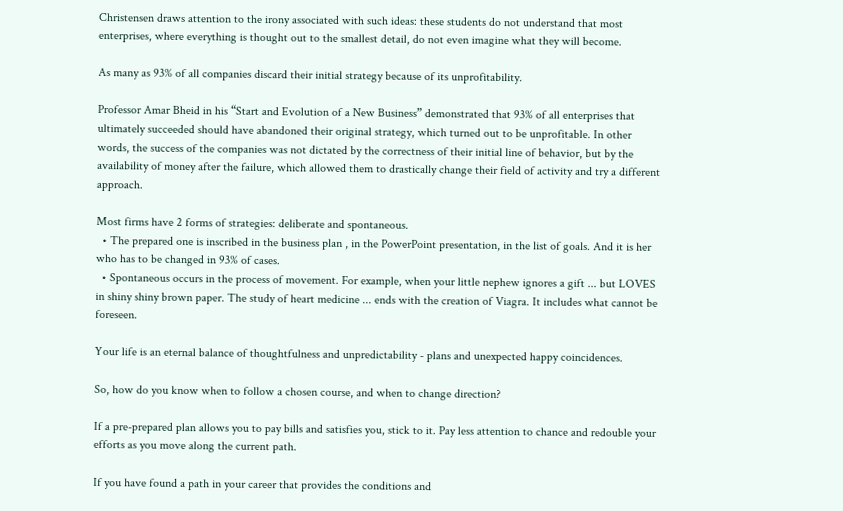Christensen draws attention to the irony associated with such ideas: these students do not understand that most enterprises, where everything is thought out to the smallest detail, do not even imagine what they will become.

As many as 93% of all companies discard their initial strategy because of its unprofitability.

Professor Amar Bheid in his “Start and Evolution of a New Business” demonstrated that 93% of all enterprises that ultimately succeeded should have abandoned their original strategy, which turned out to be unprofitable. In other words, the success of the companies was not dictated by the correctness of their initial line of behavior, but by the availability of money after the failure, which allowed them to drastically change their field of activity and try a different approach.

Most firms have 2 forms of strategies: deliberate and spontaneous.
  • The prepared one is inscribed in the business plan , in the PowerPoint presentation, in the list of goals. And it is her who has to be changed in 93% of cases.
  • Spontaneous occurs in the process of movement. For example, when your little nephew ignores a gift ... but LOVES in shiny shiny brown paper. The study of heart medicine ... ends with the creation of Viagra. It includes what cannot be foreseen.

Your life is an eternal balance of thoughtfulness and unpredictability - plans and unexpected happy coincidences.

So, how do you know when to follow a chosen course, and when to change direction?

If a pre-prepared plan allows you to pay bills and satisfies you, stick to it. Pay less attention to chance and redouble your efforts as you move along the current path.

If you have found a path in your career that provides the conditions and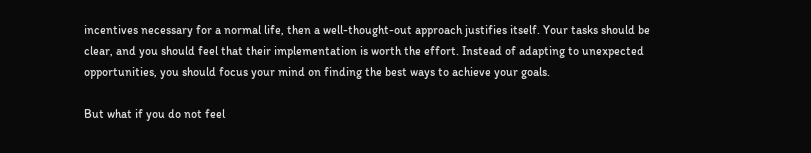incentives necessary for a normal life, then a well-thought-out approach justifies itself. Your tasks should be clear, and you should feel that their implementation is worth the effort. Instead of adapting to unexpected opportunities, you should focus your mind on finding the best ways to achieve your goals.

But what if you do not feel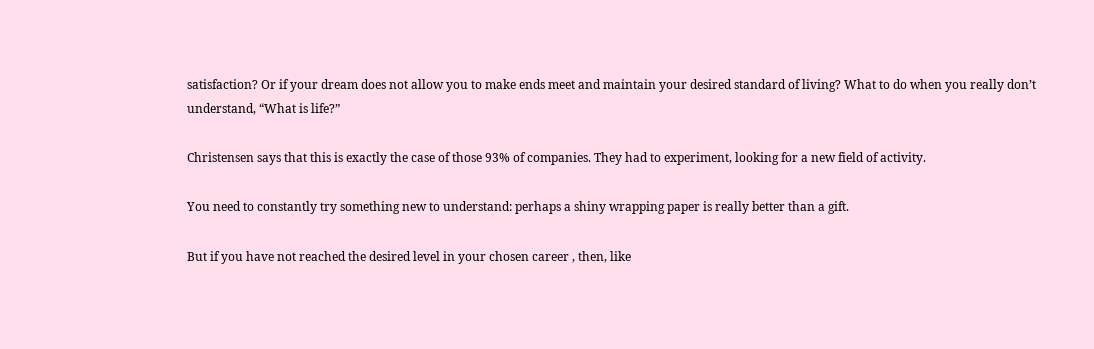satisfaction? Or if your dream does not allow you to make ends meet and maintain your desired standard of living? What to do when you really don’t understand, “What is life?”

Christensen says that this is exactly the case of those 93% of companies. They had to experiment, looking for a new field of activity.

You need to constantly try something new to understand: perhaps a shiny wrapping paper is really better than a gift.

But if you have not reached the desired level in your chosen career , then, like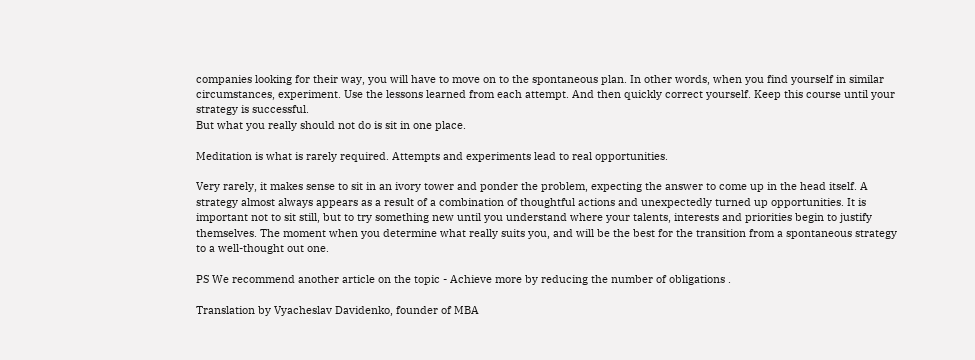companies looking for their way, you will have to move on to the spontaneous plan. In other words, when you find yourself in similar circumstances, experiment. Use the lessons learned from each attempt. And then quickly correct yourself. Keep this course until your strategy is successful.
But what you really should not do is sit in one place.

Meditation is what is rarely required. Attempts and experiments lead to real opportunities.

Very rarely, it makes sense to sit in an ivory tower and ponder the problem, expecting the answer to come up in the head itself. A strategy almost always appears as a result of a combination of thoughtful actions and unexpectedly turned up opportunities. It is important not to sit still, but to try something new until you understand where your talents, interests and priorities begin to justify themselves. The moment when you determine what really suits you, and will be the best for the transition from a spontaneous strategy to a well-thought out one.

PS We recommend another article on the topic - Achieve more by reducing the number of obligations .

Translation by Vyacheslav Davidenko, founder of MBA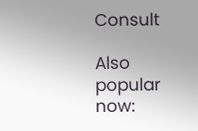Consult

Also popular now: